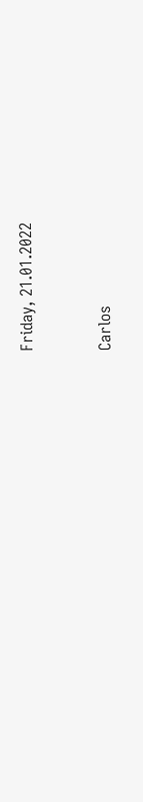Friday, 21.01.2022


Carlos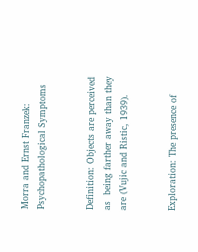Morra and Ernst Franzek: Psychopathological Symptoms


Definition: Objects are perceived as  being farther away than they are (Vujic and Ristic, 1939).


Exploration: The presence of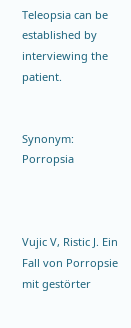Teleopsia can be established by interviewing the patient.


Synonym: Porropsia



Vujic V, Ristic J. Ein Fall von Porropsie mit gestörter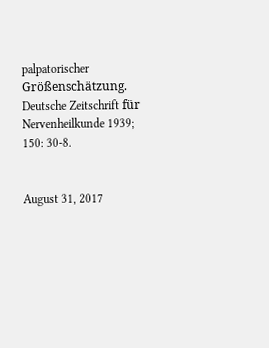palpatorischer Größenschätzung. Deutsche Zeitschrift für Nervenheilkunde 1939; 150: 30-8.


August 31, 2017